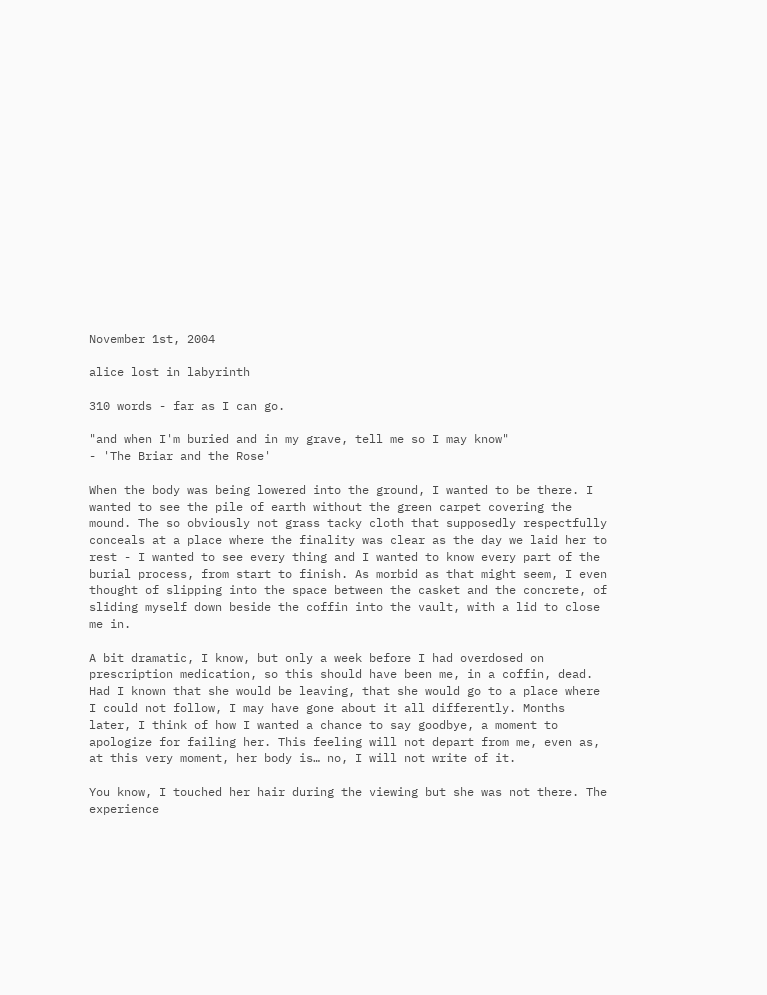November 1st, 2004

alice lost in labyrinth

310 words - far as I can go.

"and when I'm buried and in my grave, tell me so I may know"
- 'The Briar and the Rose'

When the body was being lowered into the ground, I wanted to be there. I wanted to see the pile of earth without the green carpet covering the mound. The so obviously not grass tacky cloth that supposedly respectfully conceals at a place where the finality was clear as the day we laid her to rest - I wanted to see every thing and I wanted to know every part of the burial process, from start to finish. As morbid as that might seem, I even thought of slipping into the space between the casket and the concrete, of sliding myself down beside the coffin into the vault, with a lid to close me in.

A bit dramatic, I know, but only a week before I had overdosed on prescription medication, so this should have been me, in a coffin, dead. Had I known that she would be leaving, that she would go to a place where I could not follow, I may have gone about it all differently. Months later, I think of how I wanted a chance to say goodbye, a moment to apologize for failing her. This feeling will not depart from me, even as, at this very moment, her body is… no, I will not write of it.

You know, I touched her hair during the viewing but she was not there. The experience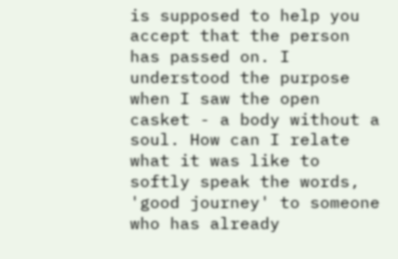is supposed to help you accept that the person has passed on. I understood the purpose when I saw the open casket - a body without a soul. How can I relate what it was like to softly speak the words, 'good journey' to someone who has already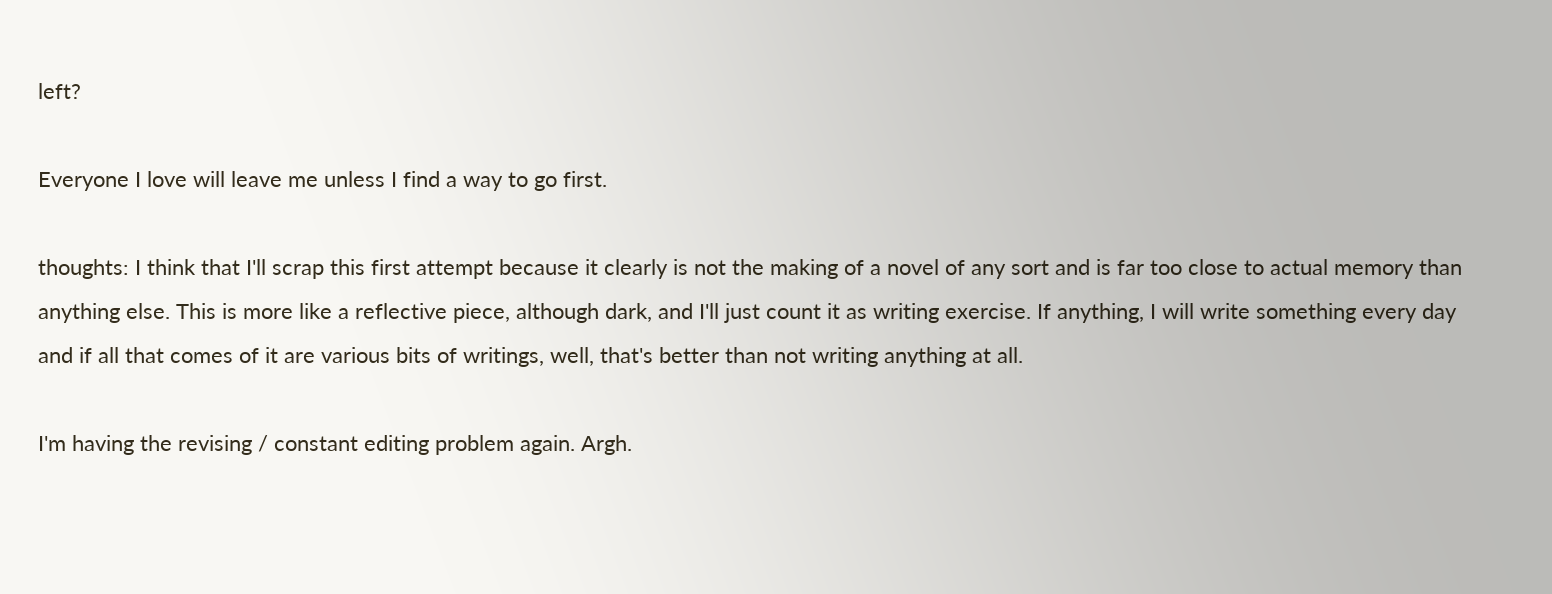left?

Everyone I love will leave me unless I find a way to go first.

thoughts: I think that I'll scrap this first attempt because it clearly is not the making of a novel of any sort and is far too close to actual memory than anything else. This is more like a reflective piece, although dark, and I'll just count it as writing exercise. If anything, I will write something every day and if all that comes of it are various bits of writings, well, that's better than not writing anything at all.

I'm having the revising / constant editing problem again. Argh.